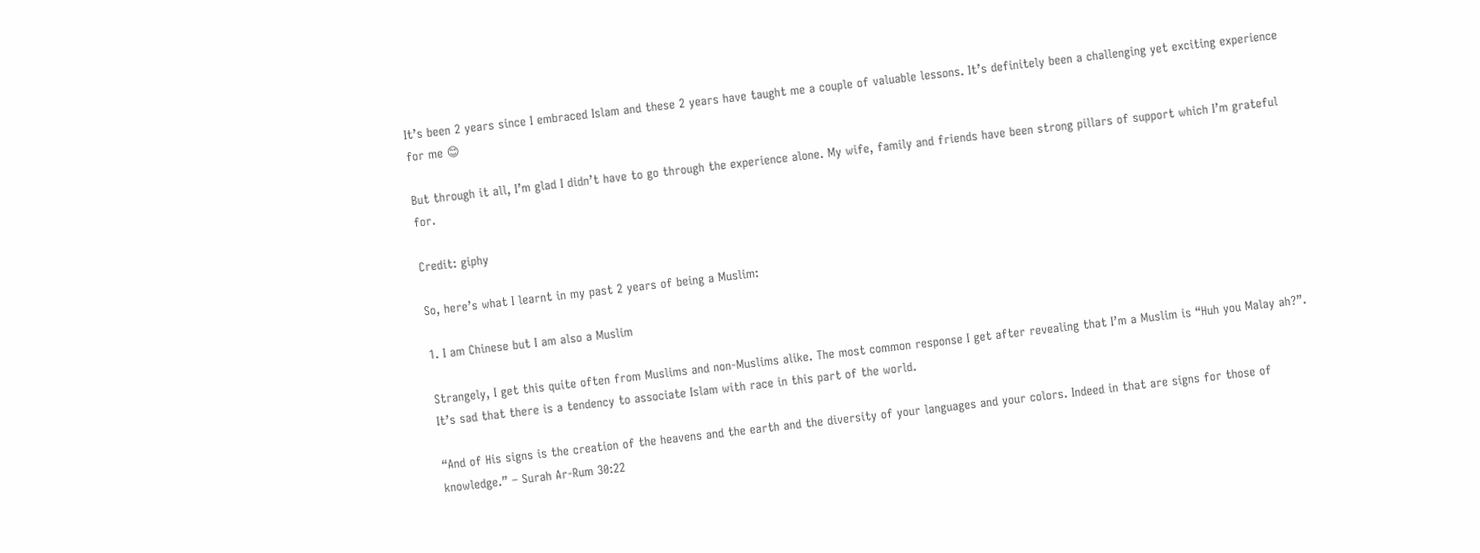It’s been 2 years since I embraced Islam and these 2 years have taught me a couple of valuable lessons. It’s definitely been a challenging yet exciting experience for me 😊

But through it all, I’m glad I didn’t have to go through the experience alone. My wife, family and friends have been strong pillars of support which I’m grateful for.

Credit: giphy

So, here’s what I learnt in my past 2 years of being a Muslim:

1. I am Chinese but I am also a Muslim

Strangely, I get this quite often from Muslims and non-Muslims alike. The most common response I get after revealing that I’m a Muslim is “Huh you Malay ah?”. It’s sad that there is a tendency to associate Islam with race in this part of the world.

“And of His signs is the creation of the heavens and the earth and the diversity of your languages and your colors. Indeed in that are signs for those of knowledge.” – Surah Ar-Rum 30:22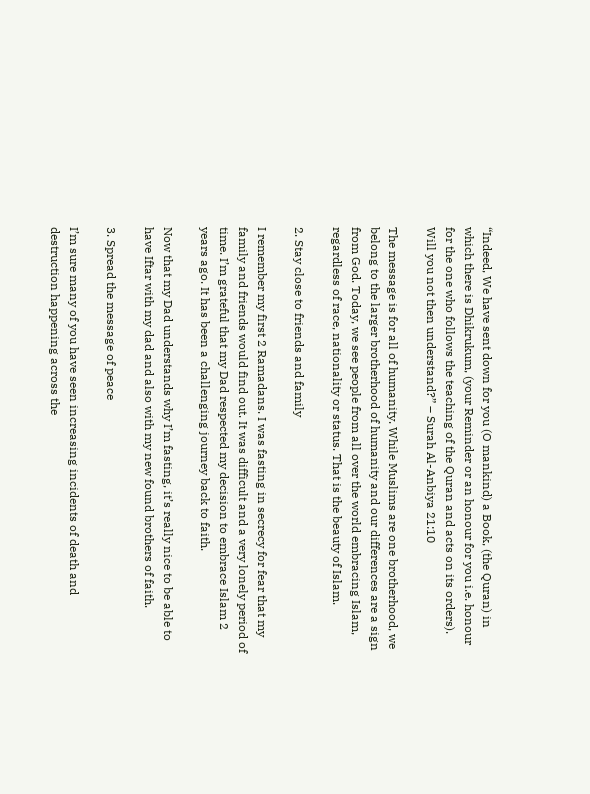“Indeed, We have sent down for you (O mankind) a Book, (the Quran) in which there is Dhikrukum, (your Reminder or an honour for you i.e. honour for the one who follows the teaching of the Quran and acts on its orders). Will you not then understand?” – Surah Al-Anbiya 21:10

The message is for all of humanity. While Muslims are one brotherhood, we belong to the larger brotherhood of humanity and our differences are a sign from God. Today, we see people from all over the world embracing Islam, regardless of race, nationality or status. That is the beauty of Islam.

2. Stay close to friends and family

I remember my first 2 Ramadans. I was fasting in secrecy for fear that my family and friends would find out. It was difficult and a very lonely period of time. I’m grateful that my Dad respected my decision to embrace Islam 2 years ago. It has been a challenging journey back to faith.

Now that my Dad understands why I’m fasting, it’s really nice to be able to have Iftar with my dad and also with my new found brothers of faith.

3. Spread the message of peace

I’m sure many of you have seen increasing incidents of death and destruction happening across the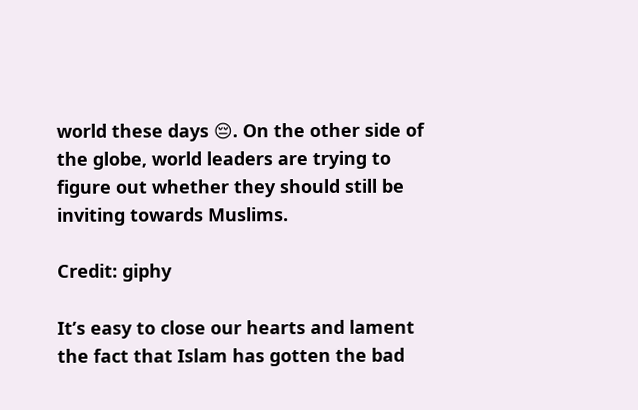world these days 😔. On the other side of the globe, world leaders are trying to figure out whether they should still be inviting towards Muslims.

Credit: giphy

It’s easy to close our hearts and lament the fact that Islam has gotten the bad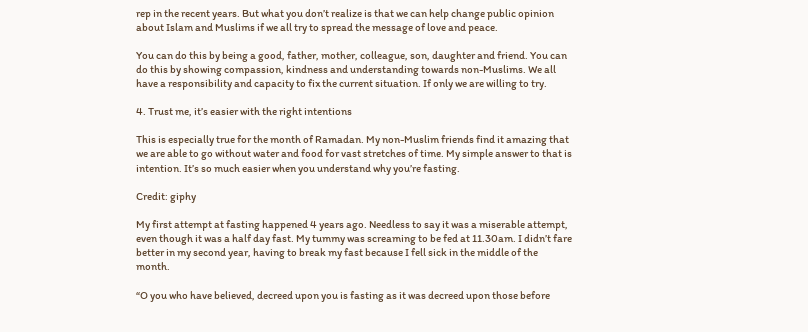rep in the recent years. But what you don’t realize is that we can help change public opinion about Islam and Muslims if we all try to spread the message of love and peace.

You can do this by being a good, father, mother, colleague, son, daughter and friend. You can do this by showing compassion, kindness and understanding towards non-Muslims. We all have a responsibility and capacity to fix the current situation. If only we are willing to try.

4. Trust me, it’s easier with the right intentions

This is especially true for the month of Ramadan. My non-Muslim friends find it amazing that we are able to go without water and food for vast stretches of time. My simple answer to that is intention. It’s so much easier when you understand why you’re fasting.

Credit: giphy

My first attempt at fasting happened 4 years ago. Needless to say it was a miserable attempt, even though it was a half day fast. My tummy was screaming to be fed at 11.30am. I didn’t fare better in my second year, having to break my fast because I fell sick in the middle of the month.

“O you who have believed, decreed upon you is fasting as it was decreed upon those before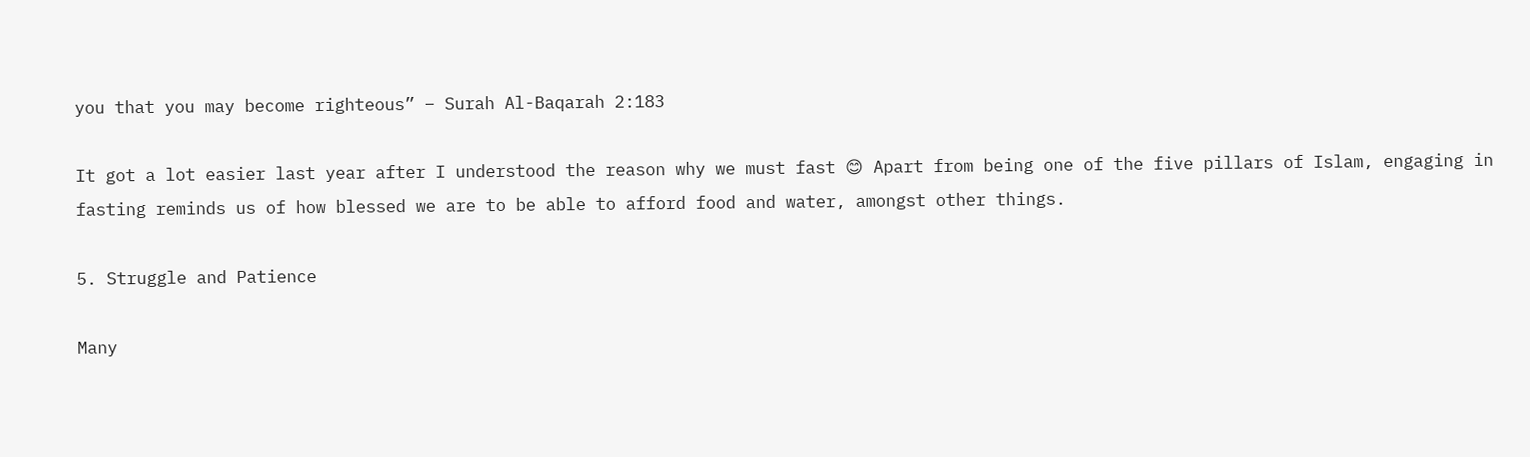you that you may become righteous” – Surah Al-Baqarah 2:183

It got a lot easier last year after I understood the reason why we must fast 😊 Apart from being one of the five pillars of Islam, engaging in fasting reminds us of how blessed we are to be able to afford food and water, amongst other things.

5. Struggle and Patience

Many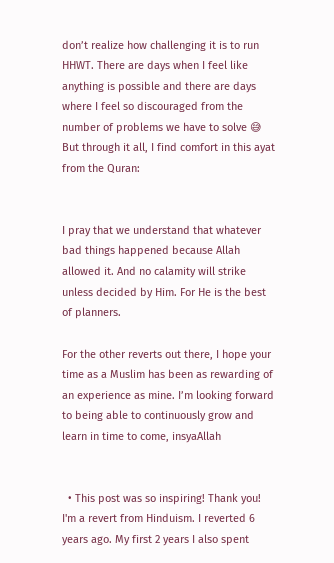don’t realize how challenging it is to run HHWT. There are days when I feel like anything is possible and there are days where I feel so discouraged from the number of problems we have to solve 😅 But through it all, I find comfort in this ayat from the Quran:


I pray that we understand that whatever bad things happened because Allah allowed it. And no calamity will strike unless decided by Him. For He is the best of planners.

For the other reverts out there, I hope your time as a Muslim has been as rewarding of an experience as mine. I’m looking forward to being able to continuously grow and learn in time to come, insyaAllah


  • This post was so inspiring! Thank you! I'm a revert from Hinduism. I reverted 6 years ago. My first 2 years I also spent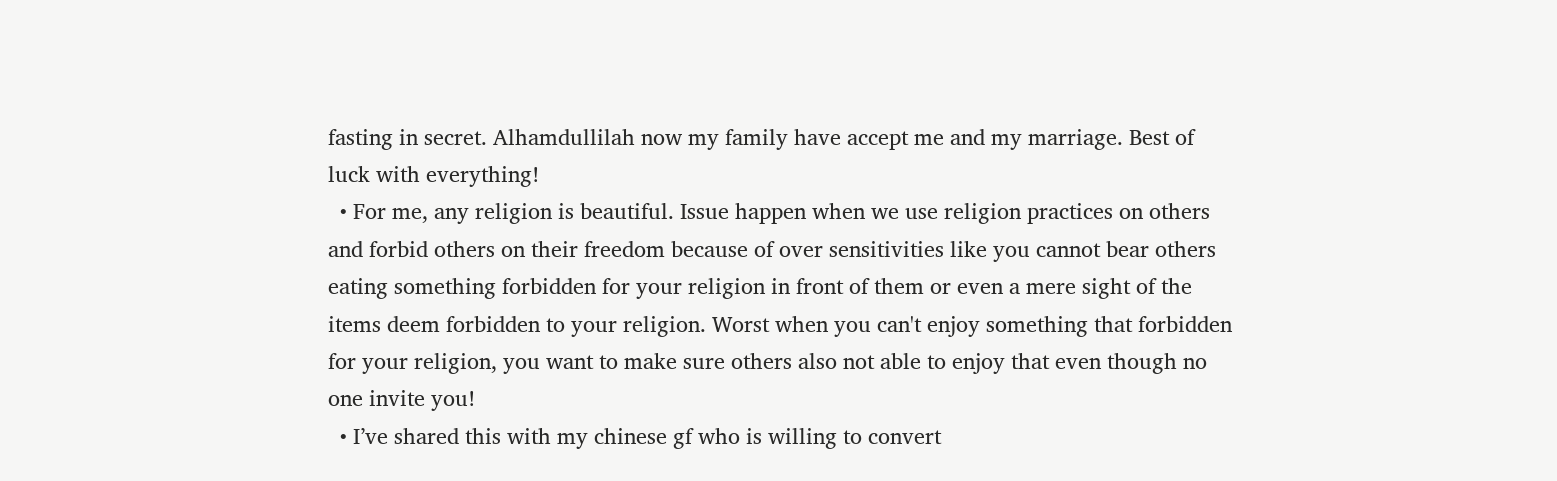fasting in secret. Alhamdullilah now my family have accept me and my marriage. Best of luck with everything!
  • For me, any religion is beautiful. Issue happen when we use religion practices on others and forbid others on their freedom because of over sensitivities like you cannot bear others eating something forbidden for your religion in front of them or even a mere sight of the items deem forbidden to your religion. Worst when you can't enjoy something that forbidden for your religion, you want to make sure others also not able to enjoy that even though no one invite you!
  • I’ve shared this with my chinese gf who is willing to convert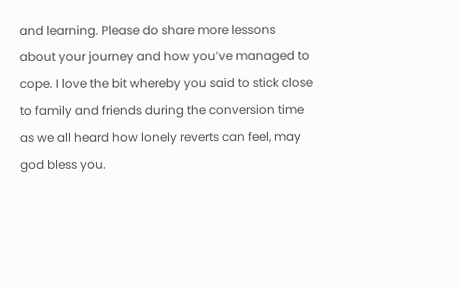and learning. Please do share more lessons about your journey and how you’ve managed to cope. I love the bit whereby you said to stick close to family and friends during the conversion time as we all heard how lonely reverts can feel, may god bless you.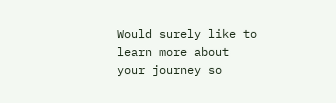Would surely like to learn more about your journey so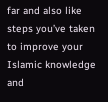far and also like steps you’ve taken to improve your Islamic knowledge and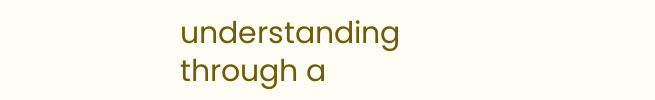understanding through a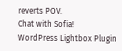reverts POV.
Chat with Sofia!
WordPress Lightbox Plugin